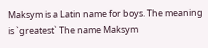Maksym is a Latin name for boys. The meaning is `greatest` The name Maksym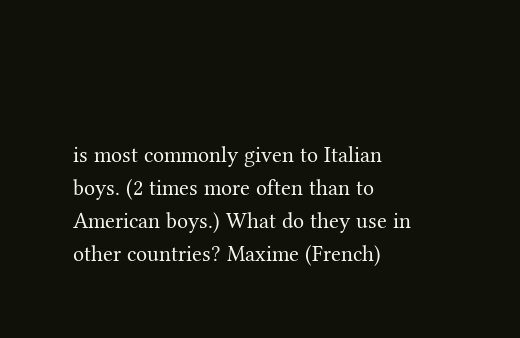is most commonly given to Italian boys. (2 times more often than to American boys.) What do they use in other countries? Maxime (French)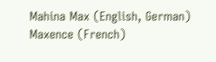Mahina Max (English, German) Maxence (French)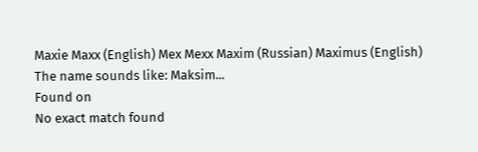Maxie Maxx (English) Mex Mexx Maxim (Russian) Maximus (English) The name sounds like: Maksim...
Found on
No exact match found